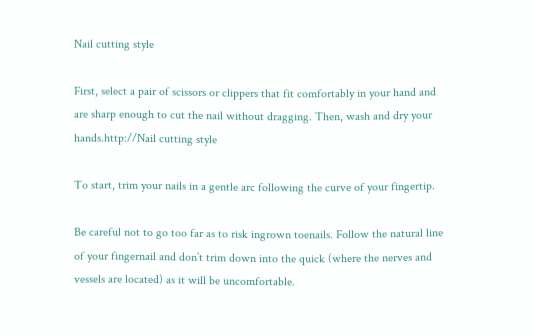Nail cutting style

First, select a pair of scissors or clippers that fit comfortably in your hand and are sharp enough to cut the nail without dragging. Then, wash and dry your hands.http://Nail cutting style

To start, trim your nails in a gentle arc following the curve of your fingertip.

Be careful not to go too far as to risk ingrown toenails. Follow the natural line of your fingernail and don’t trim down into the quick (where the nerves and vessels are located) as it will be uncomfortable.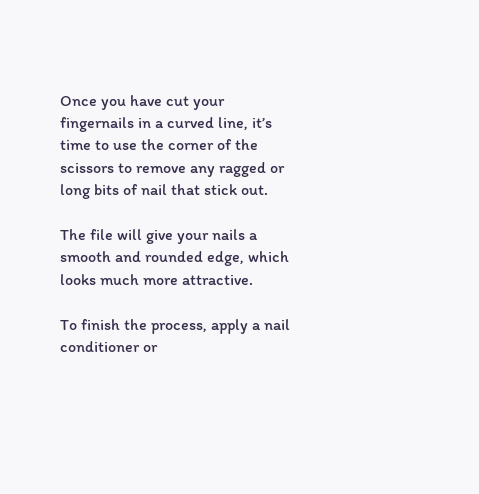Once you have cut your fingernails in a curved line, it’s time to use the corner of the scissors to remove any ragged or long bits of nail that stick out.

The file will give your nails a smooth and rounded edge, which looks much more attractive.

To finish the process, apply a nail conditioner or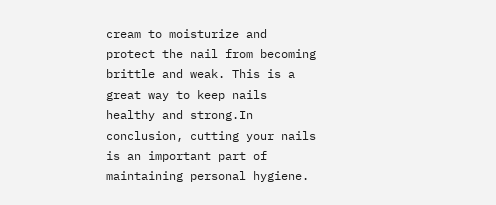cream to moisturize and protect the nail from becoming brittle and weak. This is a great way to keep nails healthy and strong.In conclusion, cutting your nails is an important part of maintaining personal hygiene.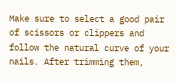Make sure to select a good pair of scissors or clippers and follow the natural curve of your nails. After trimming them,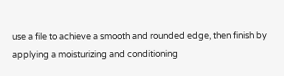use a file to achieve a smooth and rounded edge, then finish by applying a moisturizing and conditioning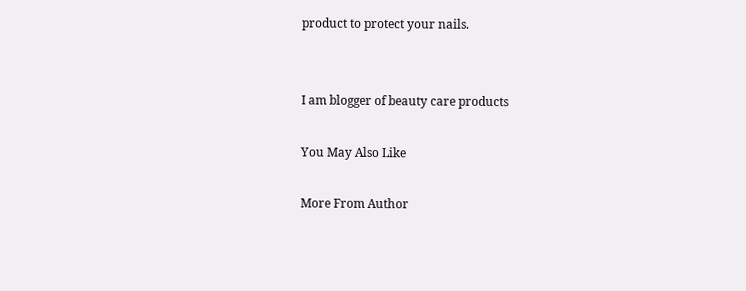product to protect your nails.


I am blogger of beauty care products

You May Also Like

More From Author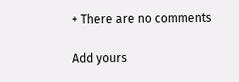+ There are no comments

Add yours